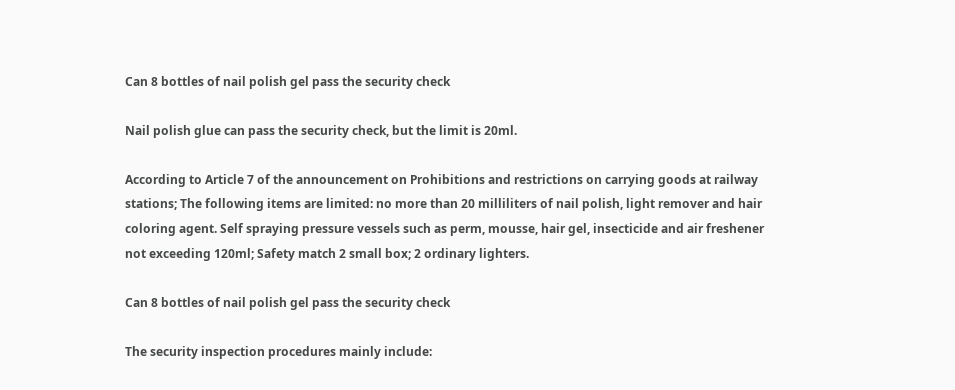Can 8 bottles of nail polish gel pass the security check

Nail polish glue can pass the security check, but the limit is 20ml.

According to Article 7 of the announcement on Prohibitions and restrictions on carrying goods at railway stations; The following items are limited: no more than 20 milliliters of nail polish, light remover and hair coloring agent. Self spraying pressure vessels such as perm, mousse, hair gel, insecticide and air freshener not exceeding 120ml; Safety match 2 small box; 2 ordinary lighters.

Can 8 bottles of nail polish gel pass the security check

The security inspection procedures mainly include: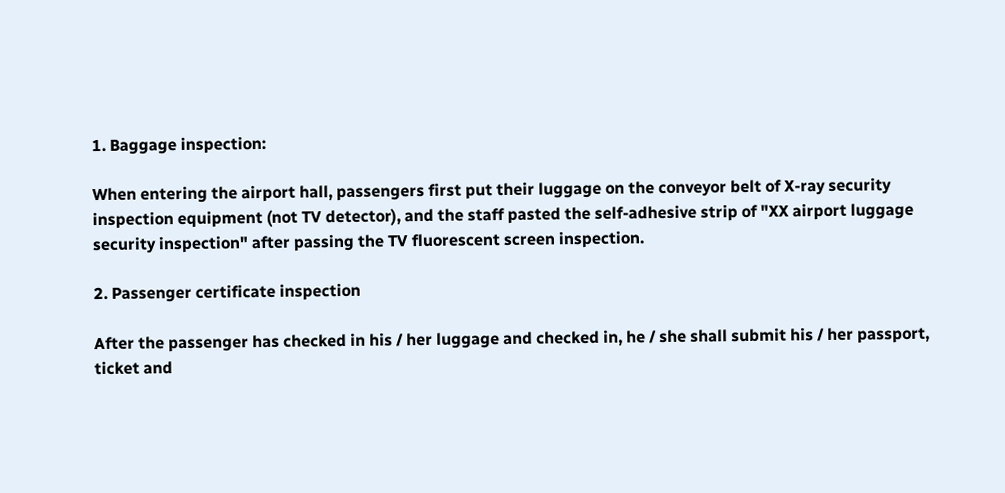1. Baggage inspection:

When entering the airport hall, passengers first put their luggage on the conveyor belt of X-ray security inspection equipment (not TV detector), and the staff pasted the self-adhesive strip of "XX airport luggage security inspection" after passing the TV fluorescent screen inspection.

2. Passenger certificate inspection

After the passenger has checked in his / her luggage and checked in, he / she shall submit his / her passport, ticket and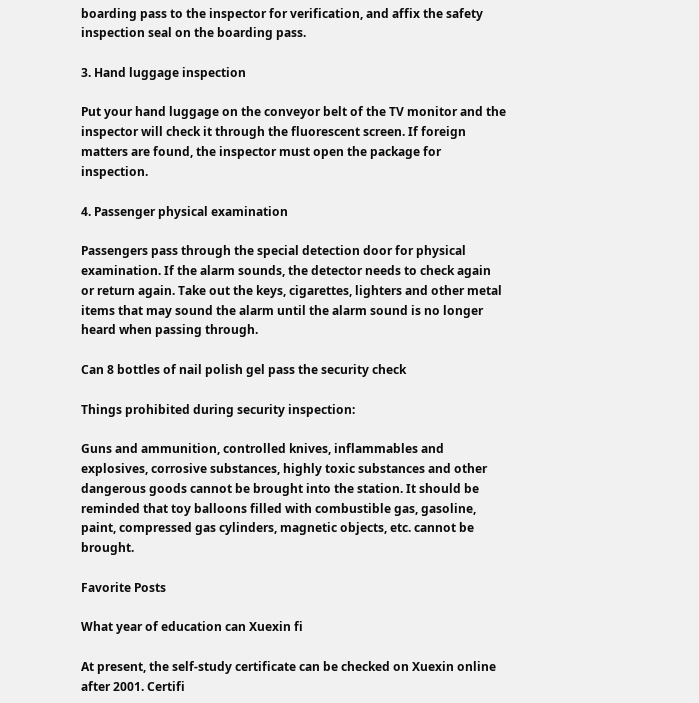boarding pass to the inspector for verification, and affix the safety inspection seal on the boarding pass.

3. Hand luggage inspection

Put your hand luggage on the conveyor belt of the TV monitor and the inspector will check it through the fluorescent screen. If foreign matters are found, the inspector must open the package for inspection.

4. Passenger physical examination

Passengers pass through the special detection door for physical examination. If the alarm sounds, the detector needs to check again or return again. Take out the keys, cigarettes, lighters and other metal items that may sound the alarm until the alarm sound is no longer heard when passing through.

Can 8 bottles of nail polish gel pass the security check

Things prohibited during security inspection:

Guns and ammunition, controlled knives, inflammables and explosives, corrosive substances, highly toxic substances and other dangerous goods cannot be brought into the station. It should be reminded that toy balloons filled with combustible gas, gasoline, paint, compressed gas cylinders, magnetic objects, etc. cannot be brought.

Favorite Posts

What year of education can Xuexin fi

At present, the self-study certificate can be checked on Xuexin online after 2001. Certifi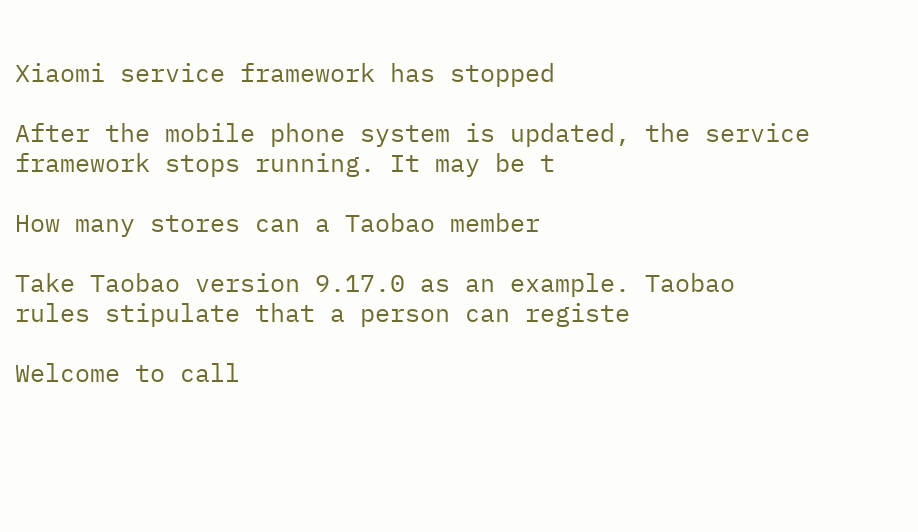Xiaomi service framework has stopped

After the mobile phone system is updated, the service framework stops running. It may be t

How many stores can a Taobao member

Take Taobao version 9.17.0 as an example. Taobao rules stipulate that a person can registe

Welcome to call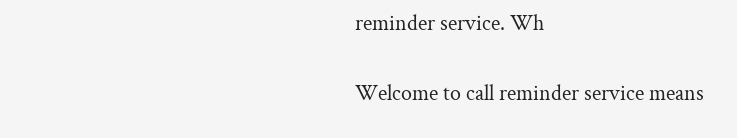reminder service. Wh

Welcome to call reminder service means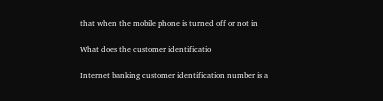that when the mobile phone is turned off or not in

What does the customer identificatio

Internet banking customer identification number is a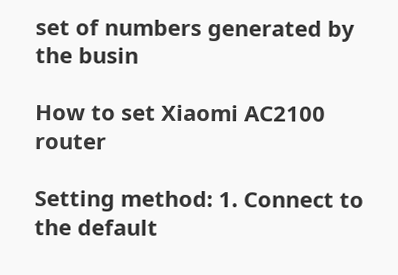set of numbers generated by the busin

How to set Xiaomi AC2100 router

Setting method: 1. Connect to the default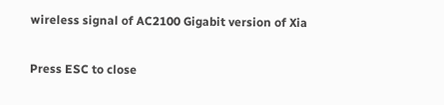wireless signal of AC2100 Gigabit version of Xia

Press ESC to close